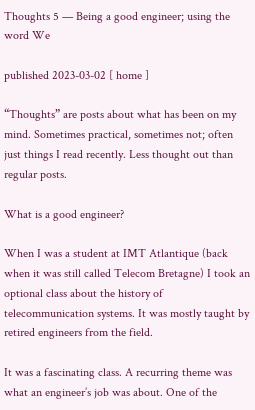Thoughts 5 — Being a good engineer; using the word We

published 2023-03-02 [ home ]

“Thoughts” are posts about what has been on my mind. Sometimes practical, sometimes not; often just things I read recently. Less thought out than regular posts.

What is a good engineer?

When I was a student at IMT Atlantique (back when it was still called Telecom Bretagne) I took an optional class about the history of telecommunication systems. It was mostly taught by retired engineers from the field.

It was a fascinating class. A recurring theme was what an engineer’s job was about. One of the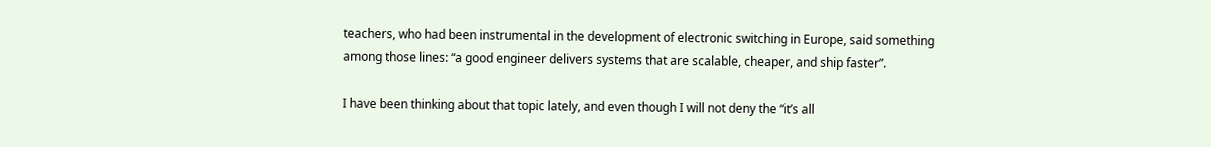teachers, who had been instrumental in the development of electronic switching in Europe, said something among those lines: “a good engineer delivers systems that are scalable, cheaper, and ship faster”.

I have been thinking about that topic lately, and even though I will not deny the “it’s all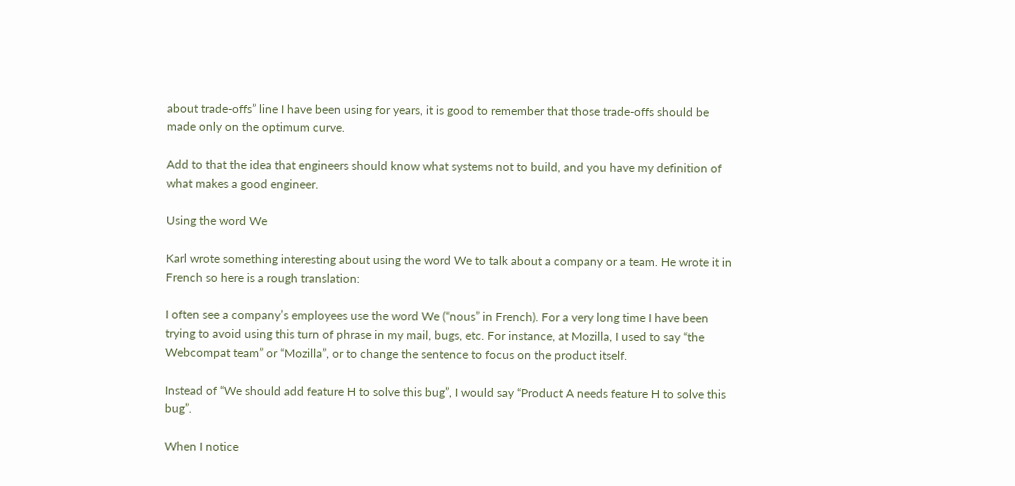about trade-offs” line I have been using for years, it is good to remember that those trade-offs should be made only on the optimum curve.

Add to that the idea that engineers should know what systems not to build, and you have my definition of what makes a good engineer.

Using the word We

Karl wrote something interesting about using the word We to talk about a company or a team. He wrote it in French so here is a rough translation:

I often see a company’s employees use the word We (“nous” in French). For a very long time I have been trying to avoid using this turn of phrase in my mail, bugs, etc. For instance, at Mozilla, I used to say “the Webcompat team” or “Mozilla”, or to change the sentence to focus on the product itself.

Instead of “We should add feature H to solve this bug”, I would say “Product A needs feature H to solve this bug”.

When I notice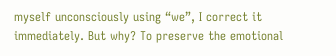myself unconsciously using “we”, I correct it immediately. But why? To preserve the emotional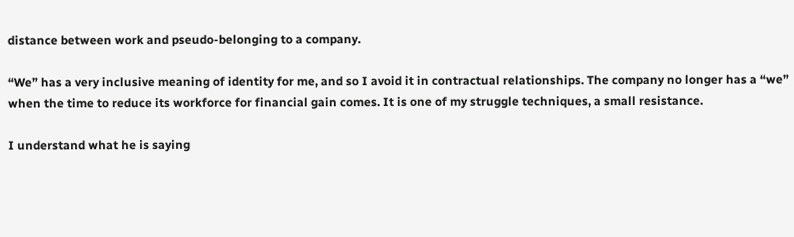distance between work and pseudo-belonging to a company.

“We” has a very inclusive meaning of identity for me, and so I avoid it in contractual relationships. The company no longer has a “we” when the time to reduce its workforce for financial gain comes. It is one of my struggle techniques, a small resistance.

I understand what he is saying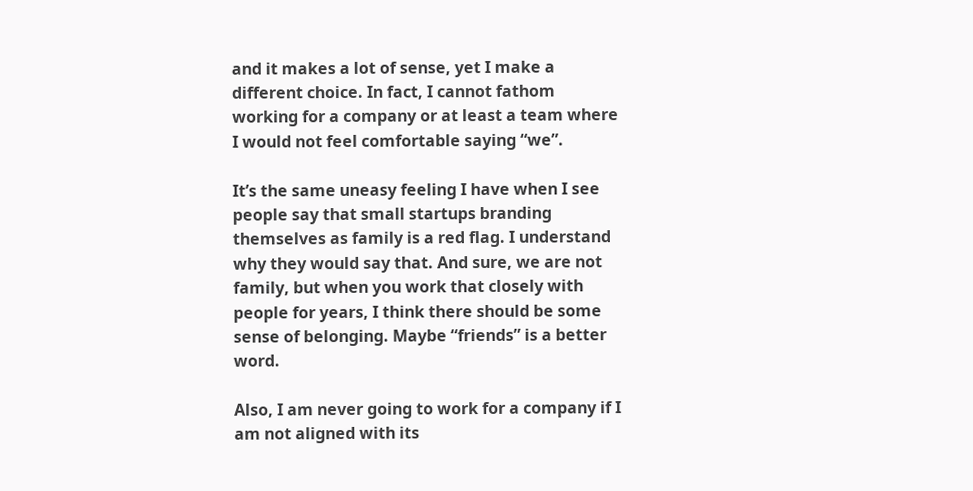and it makes a lot of sense, yet I make a different choice. In fact, I cannot fathom working for a company or at least a team where I would not feel comfortable saying “we”.

It’s the same uneasy feeling I have when I see people say that small startups branding themselves as family is a red flag. I understand why they would say that. And sure, we are not family, but when you work that closely with people for years, I think there should be some sense of belonging. Maybe “friends” is a better word.

Also, I am never going to work for a company if I am not aligned with its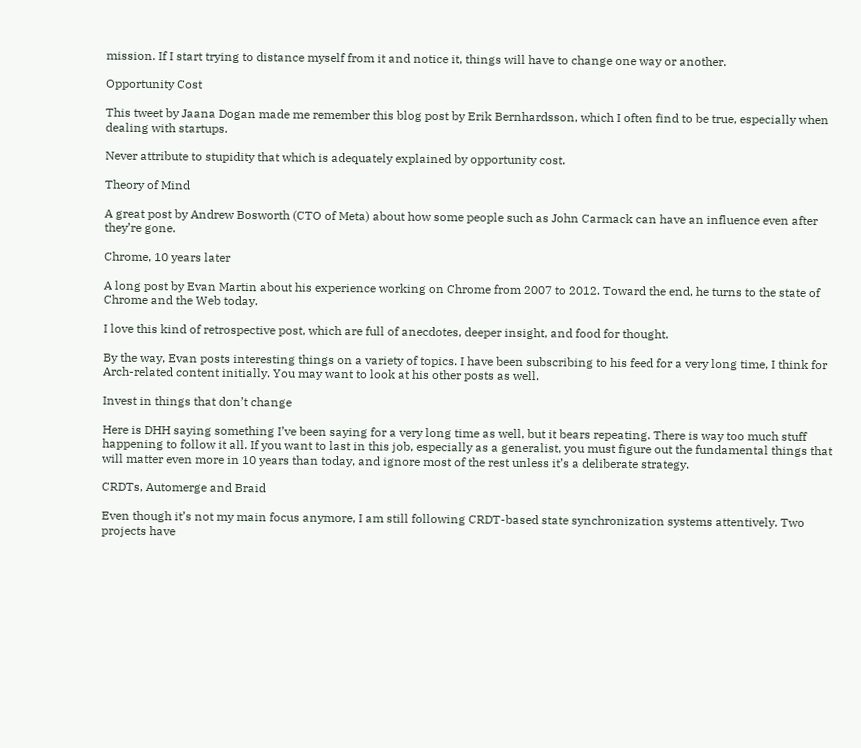mission. If I start trying to distance myself from it and notice it, things will have to change one way or another.

Opportunity Cost

This tweet by Jaana Dogan made me remember this blog post by Erik Bernhardsson, which I often find to be true, especially when dealing with startups.

Never attribute to stupidity that which is adequately explained by opportunity cost.

Theory of Mind

A great post by Andrew Bosworth (CTO of Meta) about how some people such as John Carmack can have an influence even after they’re gone.

Chrome, 10 years later

A long post by Evan Martin about his experience working on Chrome from 2007 to 2012. Toward the end, he turns to the state of Chrome and the Web today.

I love this kind of retrospective post, which are full of anecdotes, deeper insight, and food for thought.

By the way, Evan posts interesting things on a variety of topics. I have been subscribing to his feed for a very long time, I think for Arch-related content initially. You may want to look at his other posts as well.

Invest in things that don’t change

Here is DHH saying something I’ve been saying for a very long time as well, but it bears repeating. There is way too much stuff happening to follow it all. If you want to last in this job, especially as a generalist, you must figure out the fundamental things that will matter even more in 10 years than today, and ignore most of the rest unless it’s a deliberate strategy.

CRDTs, Automerge and Braid

Even though it’s not my main focus anymore, I am still following CRDT-based state synchronization systems attentively. Two projects have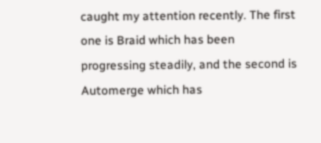caught my attention recently. The first one is Braid which has been progressing steadily, and the second is Automerge which has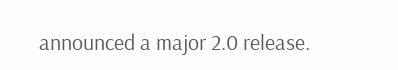announced a major 2.0 release.